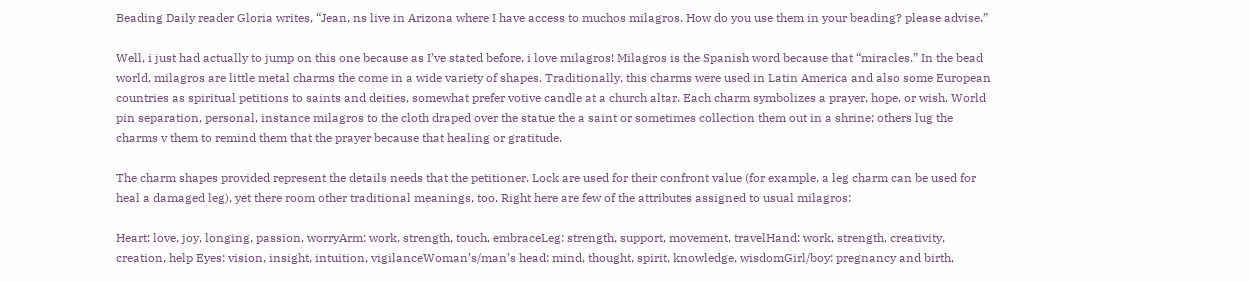Beading Daily reader Gloria writes, “Jean, ns live in Arizona where I have access to muchos milagros. How do you use them in your beading? please advise.”

Well, i just had actually to jump on this one because as I’ve stated before, i love milagros! Milagros is the Spanish word because that “miracles.” In the bead world, milagros are little metal charms the come in a wide variety of shapes. Traditionally, this charms were used in Latin America and also some European countries as spiritual petitions to saints and deities, somewhat prefer votive candle at a church altar. Each charm symbolizes a prayer, hope, or wish. World pin separation, personal, instance milagros to the cloth draped over the statue the a saint or sometimes collection them out in a shrine; others lug the charms v them to remind them that the prayer because that healing or gratitude.

The charm shapes provided represent the details needs that the petitioner. Lock are used for their confront value (for example, a leg charm can be used for heal a damaged leg), yet there room other traditional meanings, too. Right here are few of the attributes assigned to usual milagros:

Heart: love, joy, longing, passion, worryArm: work, strength, touch, embraceLeg: strength, support, movement, travelHand: work, strength, creativity, creation, help Eyes: vision, insight, intuition, vigilanceWoman’s/man’s head: mind, thought, spirit, knowledge, wisdomGirl/boy: pregnancy and birth,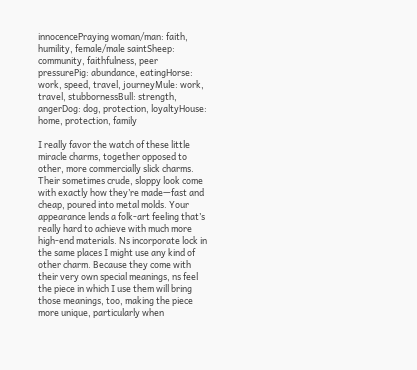innocencePraying woman/man: faith, humility, female/male saintSheep: community, faithfulness, peer pressurePig: abundance, eatingHorse: work, speed, travel, journeyMule: work, travel, stubbornessBull: strength, angerDog: dog, protection, loyaltyHouse: home, protection, family

I really favor the watch of these little miracle charms, together opposed to other, more commercially slick charms. Their sometimes crude, sloppy look come with exactly how they’re made—fast and cheap, poured into metal molds. Your appearance lends a folk-art feeling that’s really hard to achieve with much more high-end materials. Ns incorporate lock in the same places I might use any kind of other charm. Because they come with their very own special meanings, ns feel the piece in which I use them will bring those meanings, too, making the piece more unique, particularly when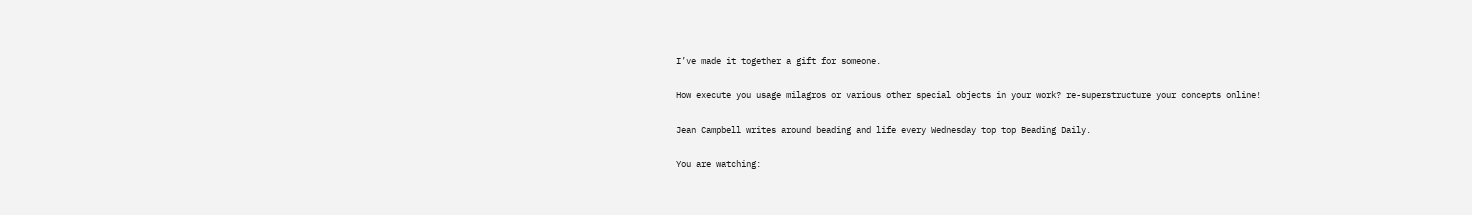I’ve made it together a gift for someone.

How execute you usage milagros or various other special objects in your work? re-superstructure your concepts online!

Jean Campbell writes around beading and life every Wednesday top top Beading Daily.

You are watching: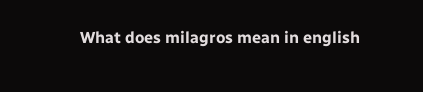What does milagros mean in english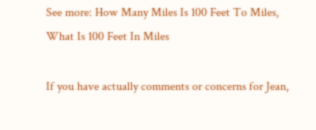See more: How Many Miles Is 100 Feet To Miles, What Is 100 Feet In Miles

If you have actually comments or concerns for Jean,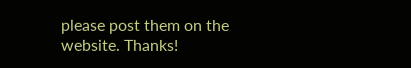please post them on the website. Thanks!